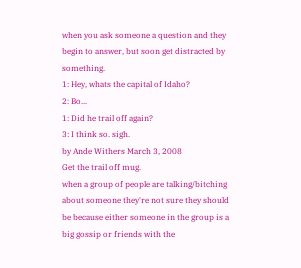when you ask someone a question and they begin to answer, but soon get distracted by something.
1: Hey, whats the capital of Idaho?
2: Bo...
1: Did he trail off again?
3: I think so. sigh.
by Ande Withers March 3, 2008
Get the trail off mug.
when a group of people are talking/bitching about someone they're not sure they should be because either someone in the group is a big gossip or friends with the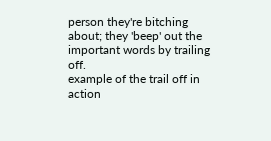person they're bitching about; they 'beep' out the important words by trailing off.
example of the trail off in action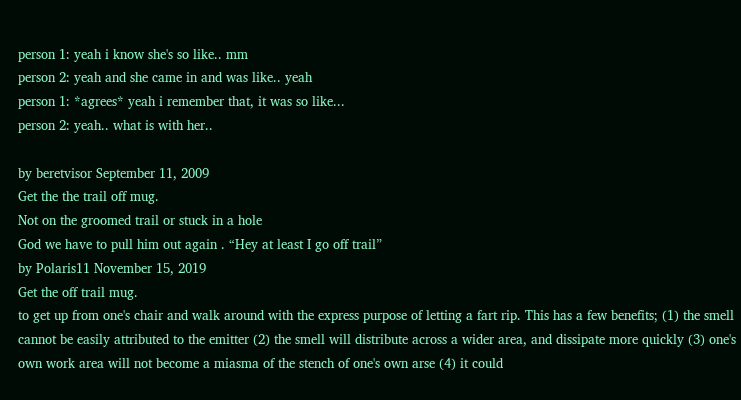person 1: yeah i know she's so like.. mm
person 2: yeah and she came in and was like.. yeah
person 1: *agrees* yeah i remember that, it was so like...
person 2: yeah.. what is with her..

by beretvisor September 11, 2009
Get the the trail off mug.
Not on the groomed trail or stuck in a hole
God we have to pull him out again . “Hey at least I go off trail”
by Polaris11 November 15, 2019
Get the off trail mug.
to get up from one's chair and walk around with the express purpose of letting a fart rip. This has a few benefits; (1) the smell cannot be easily attributed to the emitter (2) the smell will distribute across a wider area, and dissipate more quickly (3) one's own work area will not become a miasma of the stench of one's own arse (4) it could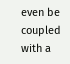even be coupled with a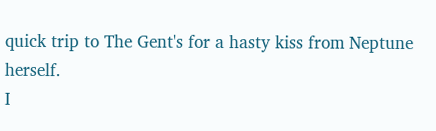quick trip to The Gent's for a hasty kiss from Neptune herself.
I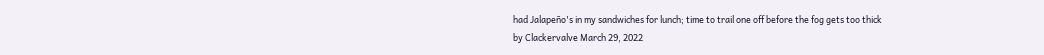had Jalapeño's in my sandwiches for lunch; time to trail one off before the fog gets too thick
by Clackervalve March 29, 2022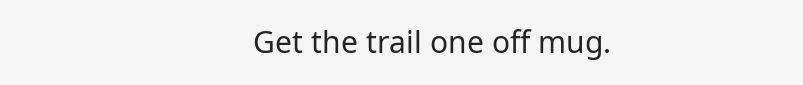Get the trail one off mug.